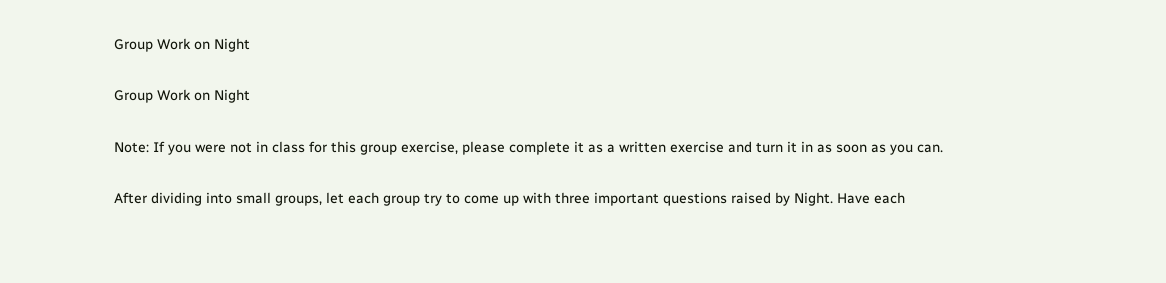Group Work on Night

Group Work on Night

Note: If you were not in class for this group exercise, please complete it as a written exercise and turn it in as soon as you can.

After dividing into small groups, let each group try to come up with three important questions raised by Night. Have each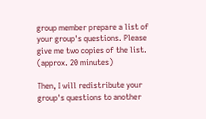group member prepare a list of your group's questions. Please give me two copies of the list. (approx. 20 minutes)

Then, I will redistribute your group's questions to another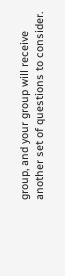group, and your group will receive another set of questions to consider.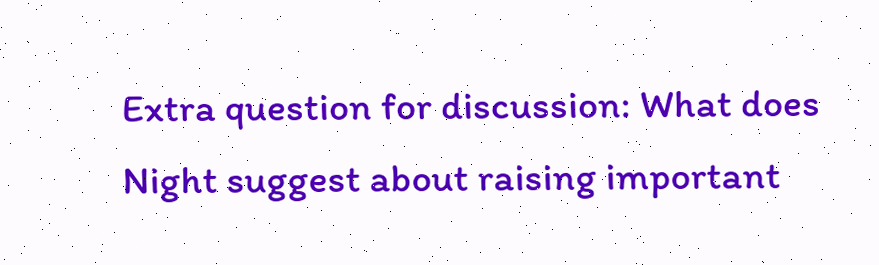Extra question for discussion: What does Night suggest about raising important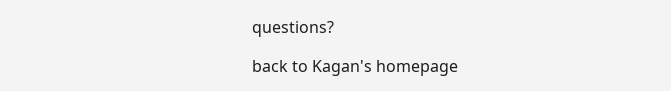questions?

back to Kagan's homepage